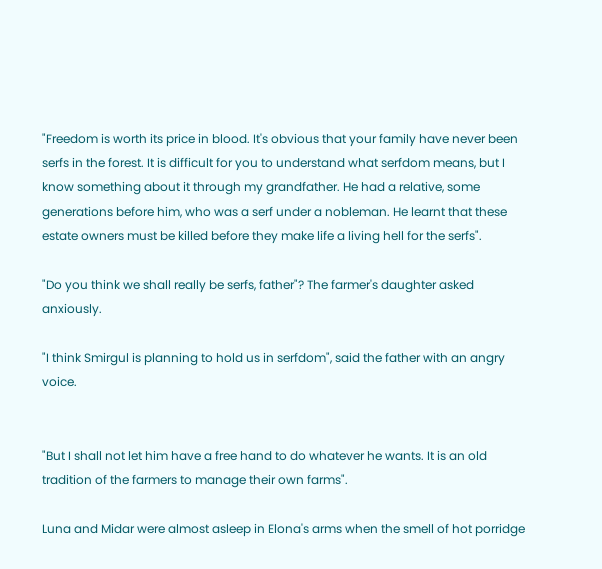"Freedom is worth its price in blood. It's obvious that your family have never been serfs in the forest. It is difficult for you to understand what serfdom means, but I know something about it through my grandfather. He had a relative, some generations before him, who was a serf under a nobleman. He learnt that these estate owners must be killed before they make life a living hell for the serfs".

"Do you think we shall really be serfs, father"? The farmer's daughter asked anxiously.

"I think Smirgul is planning to hold us in serfdom", said the father with an angry voice.


"But I shall not let him have a free hand to do whatever he wants. It is an old tradition of the farmers to manage their own farms".

Luna and Midar were almost asleep in Elona's arms when the smell of hot porridge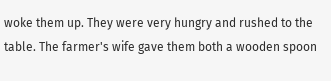woke them up. They were very hungry and rushed to the table. The farmer's wife gave them both a wooden spoon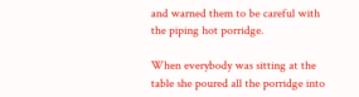and warned them to be careful with the piping hot porridge.

When everybody was sitting at the table she poured all the porridge into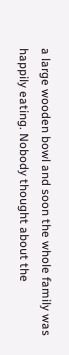a large wooden bowl and soon the whole family was happily eating. Nobody thought about the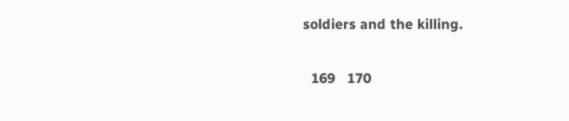soldiers and the killing.

  169   170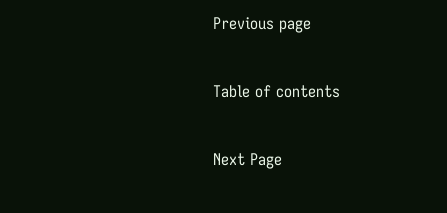Previous page


Table of contents


Next Page